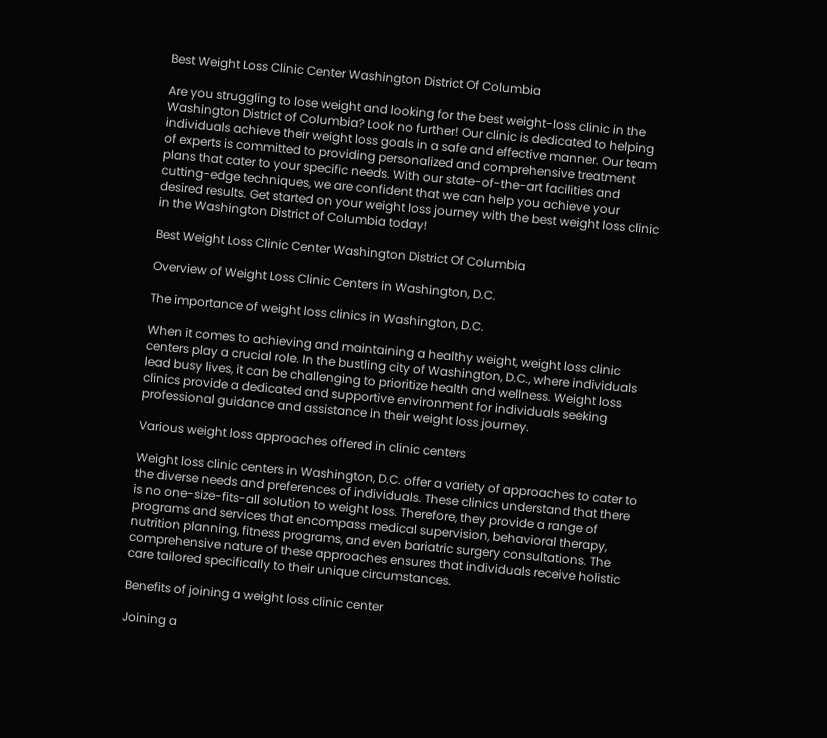Best Weight Loss Clinic Center Washington District Of Columbia

Are you struggling to lose weight and looking for the best weight-loss clinic in the Washington District of Columbia? Look no further! Our clinic is dedicated to helping individuals achieve their weight loss goals in a safe and effective manner. Our team of experts is committed to providing personalized and comprehensive treatment plans that cater to your specific needs. With our state-of-the-art facilities and cutting-edge techniques, we are confident that we can help you achieve your desired results. Get started on your weight loss journey with the best weight loss clinic in the Washington District of Columbia today!

Best Weight Loss Clinic Center Washington District Of Columbia

Overview of Weight Loss Clinic Centers in Washington, D.C.

The importance of weight loss clinics in Washington, D.C.

When it comes to achieving and maintaining a healthy weight, weight loss clinic centers play a crucial role. In the bustling city of Washington, D.C., where individuals lead busy lives, it can be challenging to prioritize health and wellness. Weight loss clinics provide a dedicated and supportive environment for individuals seeking professional guidance and assistance in their weight loss journey.

Various weight loss approaches offered in clinic centers

Weight loss clinic centers in Washington, D.C. offer a variety of approaches to cater to the diverse needs and preferences of individuals. These clinics understand that there is no one-size-fits-all solution to weight loss. Therefore, they provide a range of programs and services that encompass medical supervision, behavioral therapy, nutrition planning, fitness programs, and even bariatric surgery consultations. The comprehensive nature of these approaches ensures that individuals receive holistic care tailored specifically to their unique circumstances.

Benefits of joining a weight loss clinic center

Joining a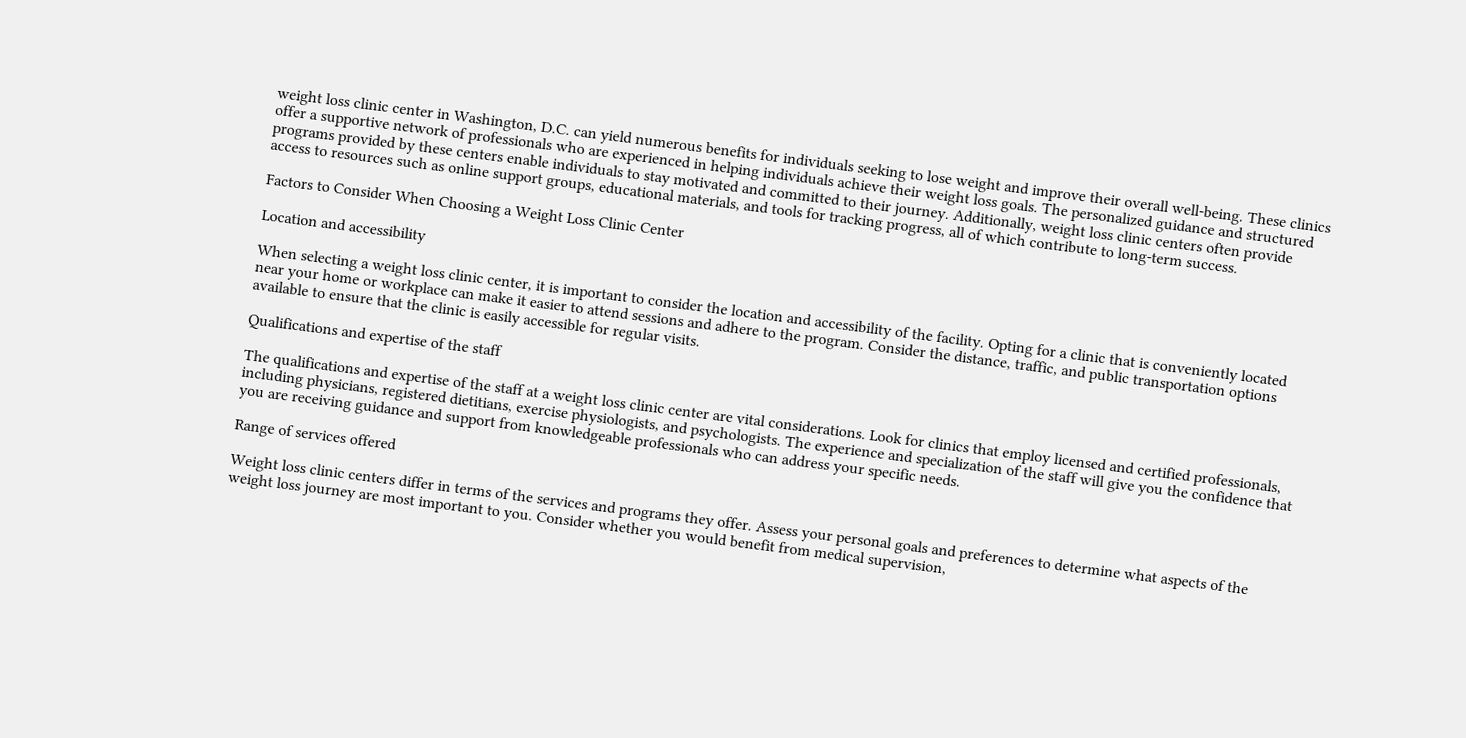weight loss clinic center in Washington, D.C. can yield numerous benefits for individuals seeking to lose weight and improve their overall well-being. These clinics offer a supportive network of professionals who are experienced in helping individuals achieve their weight loss goals. The personalized guidance and structured programs provided by these centers enable individuals to stay motivated and committed to their journey. Additionally, weight loss clinic centers often provide access to resources such as online support groups, educational materials, and tools for tracking progress, all of which contribute to long-term success.

Factors to Consider When Choosing a Weight Loss Clinic Center

Location and accessibility

When selecting a weight loss clinic center, it is important to consider the location and accessibility of the facility. Opting for a clinic that is conveniently located near your home or workplace can make it easier to attend sessions and adhere to the program. Consider the distance, traffic, and public transportation options available to ensure that the clinic is easily accessible for regular visits.

Qualifications and expertise of the staff

The qualifications and expertise of the staff at a weight loss clinic center are vital considerations. Look for clinics that employ licensed and certified professionals, including physicians, registered dietitians, exercise physiologists, and psychologists. The experience and specialization of the staff will give you the confidence that you are receiving guidance and support from knowledgeable professionals who can address your specific needs.

Range of services offered

Weight loss clinic centers differ in terms of the services and programs they offer. Assess your personal goals and preferences to determine what aspects of the weight loss journey are most important to you. Consider whether you would benefit from medical supervision,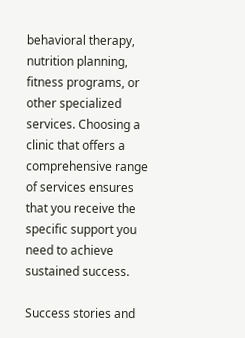behavioral therapy, nutrition planning, fitness programs, or other specialized services. Choosing a clinic that offers a comprehensive range of services ensures that you receive the specific support you need to achieve sustained success.

Success stories and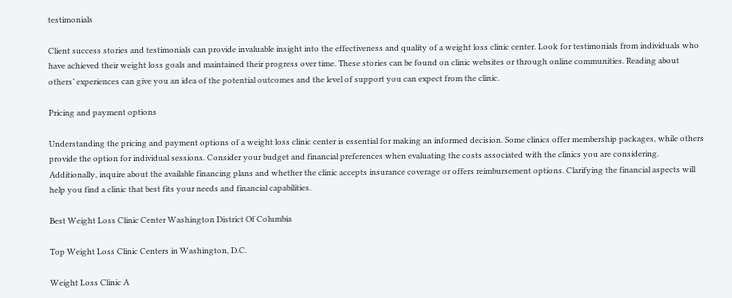testimonials

Client success stories and testimonials can provide invaluable insight into the effectiveness and quality of a weight loss clinic center. Look for testimonials from individuals who have achieved their weight loss goals and maintained their progress over time. These stories can be found on clinic websites or through online communities. Reading about others’ experiences can give you an idea of the potential outcomes and the level of support you can expect from the clinic.

Pricing and payment options

Understanding the pricing and payment options of a weight loss clinic center is essential for making an informed decision. Some clinics offer membership packages, while others provide the option for individual sessions. Consider your budget and financial preferences when evaluating the costs associated with the clinics you are considering. Additionally, inquire about the available financing plans and whether the clinic accepts insurance coverage or offers reimbursement options. Clarifying the financial aspects will help you find a clinic that best fits your needs and financial capabilities.

Best Weight Loss Clinic Center Washington District Of Columbia

Top Weight Loss Clinic Centers in Washington, D.C.

Weight Loss Clinic A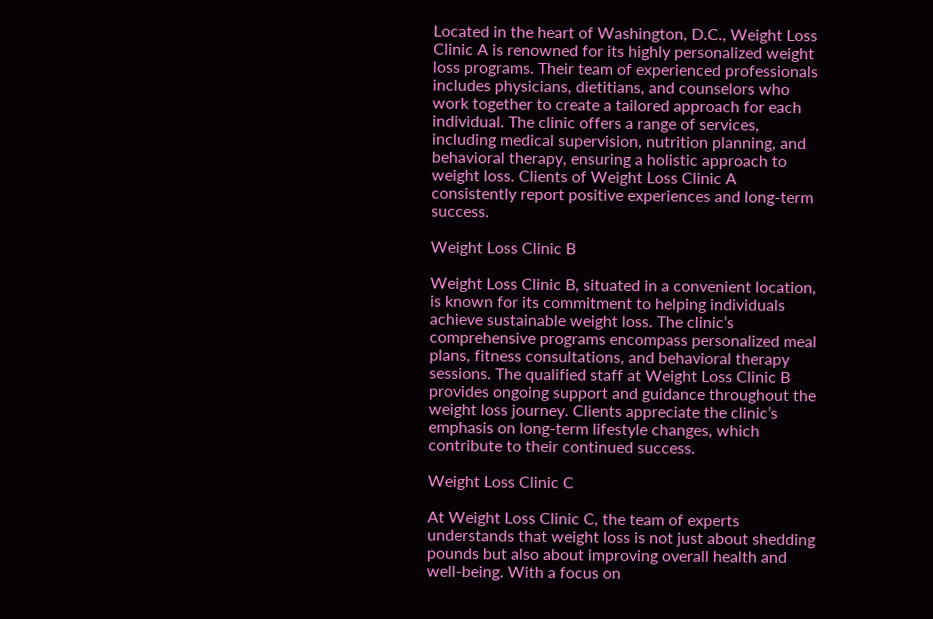Located in the heart of Washington, D.C., Weight Loss Clinic A is renowned for its highly personalized weight loss programs. Their team of experienced professionals includes physicians, dietitians, and counselors who work together to create a tailored approach for each individual. The clinic offers a range of services, including medical supervision, nutrition planning, and behavioral therapy, ensuring a holistic approach to weight loss. Clients of Weight Loss Clinic A consistently report positive experiences and long-term success.

Weight Loss Clinic B

Weight Loss Clinic B, situated in a convenient location, is known for its commitment to helping individuals achieve sustainable weight loss. The clinic’s comprehensive programs encompass personalized meal plans, fitness consultations, and behavioral therapy sessions. The qualified staff at Weight Loss Clinic B provides ongoing support and guidance throughout the weight loss journey. Clients appreciate the clinic’s emphasis on long-term lifestyle changes, which contribute to their continued success.

Weight Loss Clinic C

At Weight Loss Clinic C, the team of experts understands that weight loss is not just about shedding pounds but also about improving overall health and well-being. With a focus on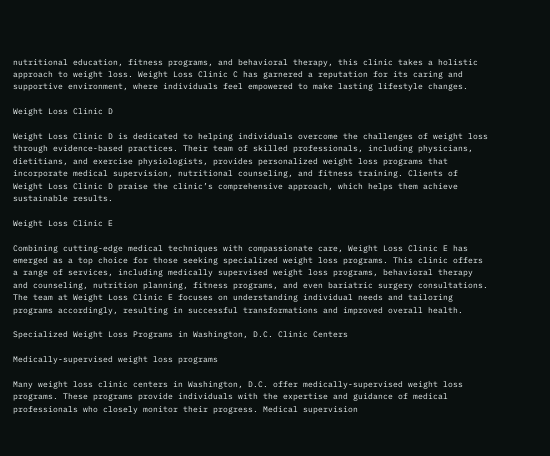nutritional education, fitness programs, and behavioral therapy, this clinic takes a holistic approach to weight loss. Weight Loss Clinic C has garnered a reputation for its caring and supportive environment, where individuals feel empowered to make lasting lifestyle changes.

Weight Loss Clinic D

Weight Loss Clinic D is dedicated to helping individuals overcome the challenges of weight loss through evidence-based practices. Their team of skilled professionals, including physicians, dietitians, and exercise physiologists, provides personalized weight loss programs that incorporate medical supervision, nutritional counseling, and fitness training. Clients of Weight Loss Clinic D praise the clinic’s comprehensive approach, which helps them achieve sustainable results.

Weight Loss Clinic E

Combining cutting-edge medical techniques with compassionate care, Weight Loss Clinic E has emerged as a top choice for those seeking specialized weight loss programs. This clinic offers a range of services, including medically supervised weight loss programs, behavioral therapy and counseling, nutrition planning, fitness programs, and even bariatric surgery consultations. The team at Weight Loss Clinic E focuses on understanding individual needs and tailoring programs accordingly, resulting in successful transformations and improved overall health.

Specialized Weight Loss Programs in Washington, D.C. Clinic Centers

Medically-supervised weight loss programs

Many weight loss clinic centers in Washington, D.C. offer medically-supervised weight loss programs. These programs provide individuals with the expertise and guidance of medical professionals who closely monitor their progress. Medical supervision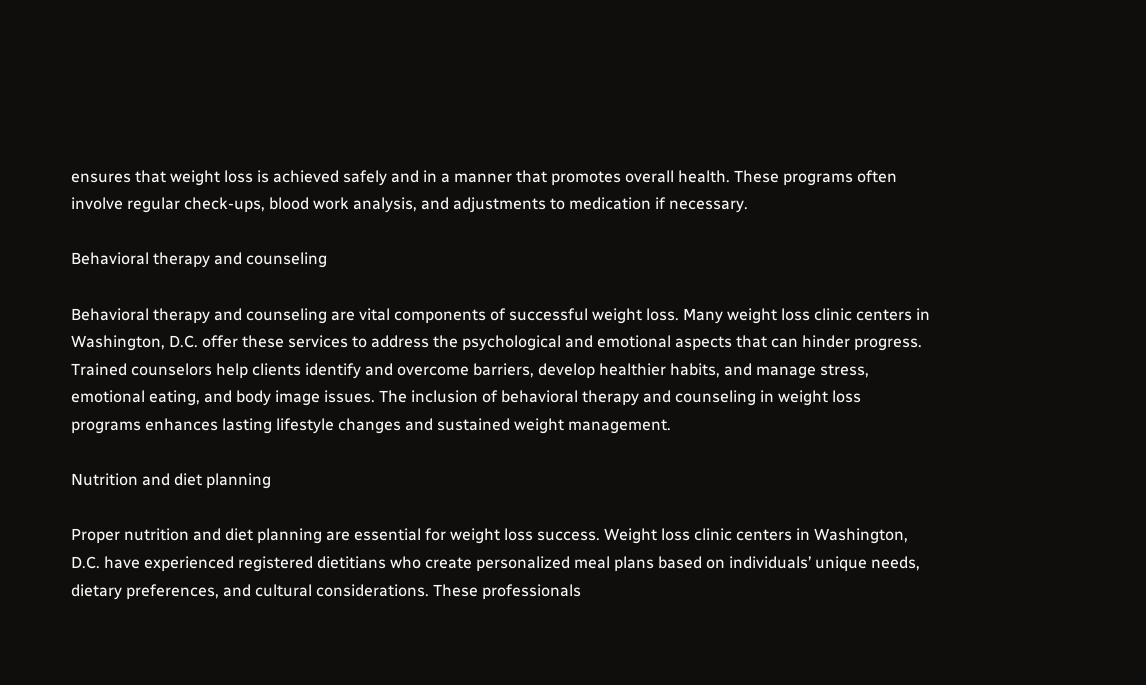ensures that weight loss is achieved safely and in a manner that promotes overall health. These programs often involve regular check-ups, blood work analysis, and adjustments to medication if necessary.

Behavioral therapy and counseling

Behavioral therapy and counseling are vital components of successful weight loss. Many weight loss clinic centers in Washington, D.C. offer these services to address the psychological and emotional aspects that can hinder progress. Trained counselors help clients identify and overcome barriers, develop healthier habits, and manage stress, emotional eating, and body image issues. The inclusion of behavioral therapy and counseling in weight loss programs enhances lasting lifestyle changes and sustained weight management.

Nutrition and diet planning

Proper nutrition and diet planning are essential for weight loss success. Weight loss clinic centers in Washington, D.C. have experienced registered dietitians who create personalized meal plans based on individuals’ unique needs, dietary preferences, and cultural considerations. These professionals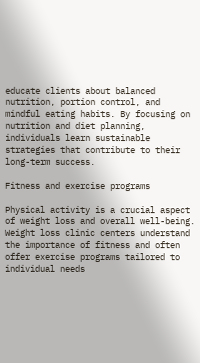educate clients about balanced nutrition, portion control, and mindful eating habits. By focusing on nutrition and diet planning, individuals learn sustainable strategies that contribute to their long-term success.

Fitness and exercise programs

Physical activity is a crucial aspect of weight loss and overall well-being. Weight loss clinic centers understand the importance of fitness and often offer exercise programs tailored to individual needs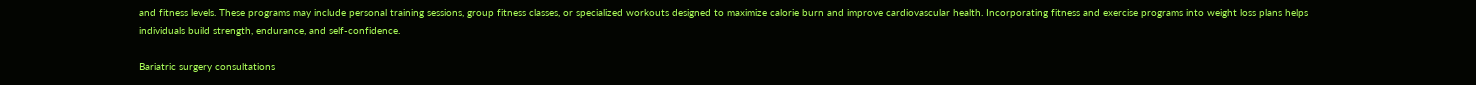and fitness levels. These programs may include personal training sessions, group fitness classes, or specialized workouts designed to maximize calorie burn and improve cardiovascular health. Incorporating fitness and exercise programs into weight loss plans helps individuals build strength, endurance, and self-confidence.

Bariatric surgery consultations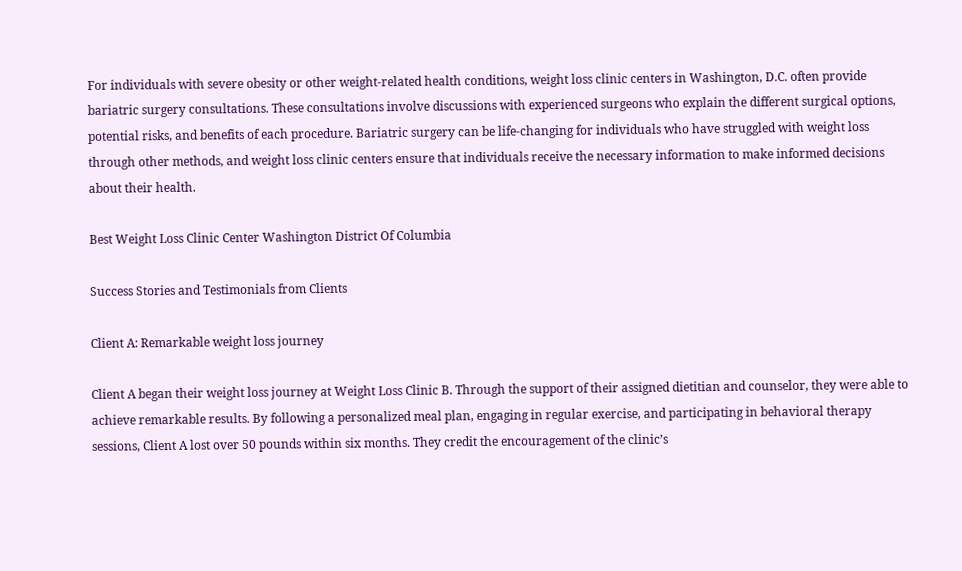For individuals with severe obesity or other weight-related health conditions, weight loss clinic centers in Washington, D.C. often provide bariatric surgery consultations. These consultations involve discussions with experienced surgeons who explain the different surgical options, potential risks, and benefits of each procedure. Bariatric surgery can be life-changing for individuals who have struggled with weight loss through other methods, and weight loss clinic centers ensure that individuals receive the necessary information to make informed decisions about their health.

Best Weight Loss Clinic Center Washington District Of Columbia

Success Stories and Testimonials from Clients

Client A: Remarkable weight loss journey

Client A began their weight loss journey at Weight Loss Clinic B. Through the support of their assigned dietitian and counselor, they were able to achieve remarkable results. By following a personalized meal plan, engaging in regular exercise, and participating in behavioral therapy sessions, Client A lost over 50 pounds within six months. They credit the encouragement of the clinic’s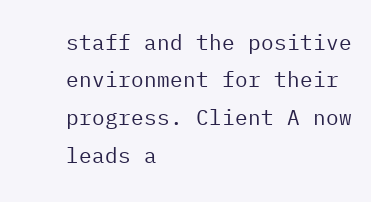staff and the positive environment for their progress. Client A now leads a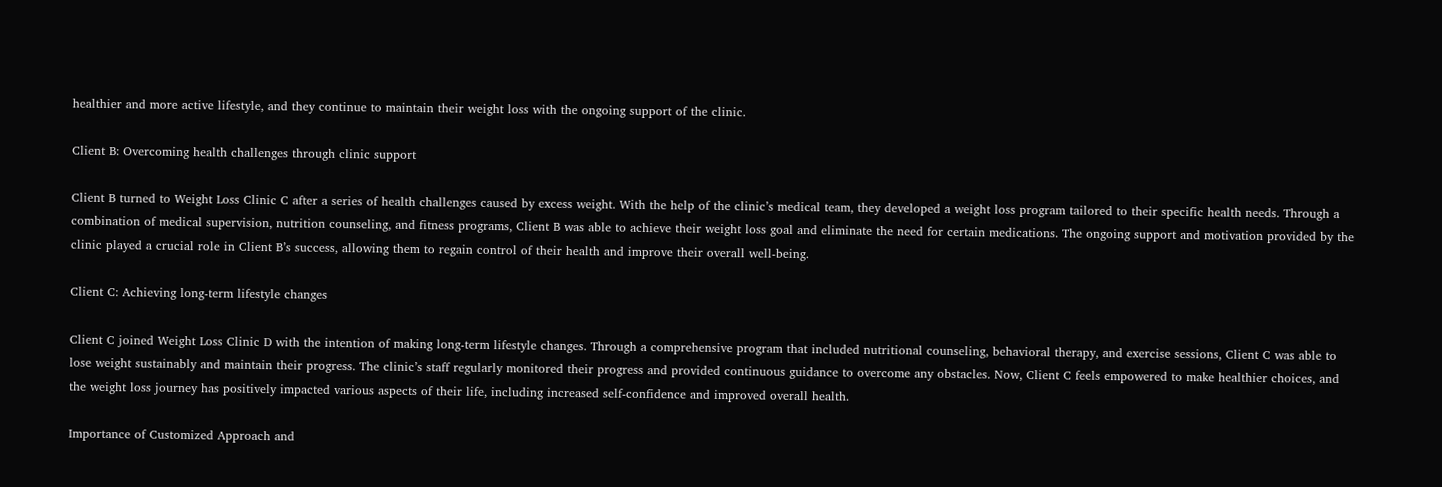healthier and more active lifestyle, and they continue to maintain their weight loss with the ongoing support of the clinic.

Client B: Overcoming health challenges through clinic support

Client B turned to Weight Loss Clinic C after a series of health challenges caused by excess weight. With the help of the clinic’s medical team, they developed a weight loss program tailored to their specific health needs. Through a combination of medical supervision, nutrition counseling, and fitness programs, Client B was able to achieve their weight loss goal and eliminate the need for certain medications. The ongoing support and motivation provided by the clinic played a crucial role in Client B’s success, allowing them to regain control of their health and improve their overall well-being.

Client C: Achieving long-term lifestyle changes

Client C joined Weight Loss Clinic D with the intention of making long-term lifestyle changes. Through a comprehensive program that included nutritional counseling, behavioral therapy, and exercise sessions, Client C was able to lose weight sustainably and maintain their progress. The clinic’s staff regularly monitored their progress and provided continuous guidance to overcome any obstacles. Now, Client C feels empowered to make healthier choices, and the weight loss journey has positively impacted various aspects of their life, including increased self-confidence and improved overall health.

Importance of Customized Approach and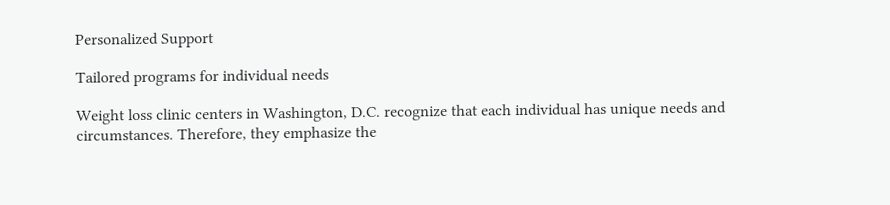Personalized Support

Tailored programs for individual needs

Weight loss clinic centers in Washington, D.C. recognize that each individual has unique needs and circumstances. Therefore, they emphasize the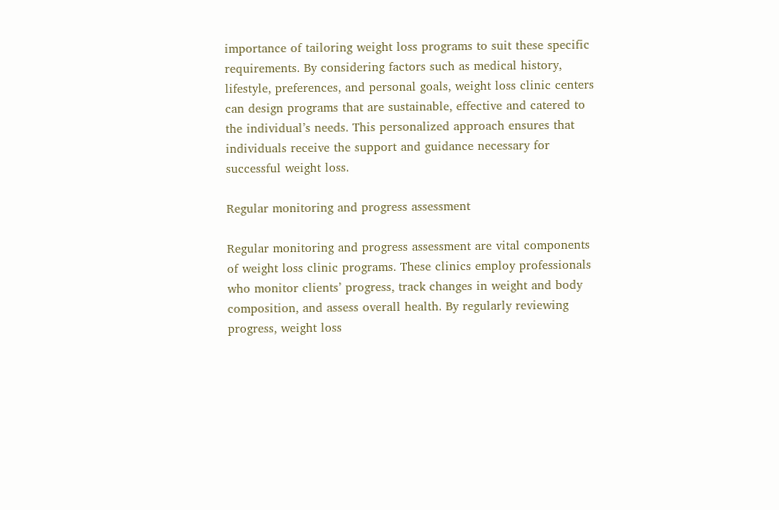importance of tailoring weight loss programs to suit these specific requirements. By considering factors such as medical history, lifestyle, preferences, and personal goals, weight loss clinic centers can design programs that are sustainable, effective and catered to the individual’s needs. This personalized approach ensures that individuals receive the support and guidance necessary for successful weight loss.

Regular monitoring and progress assessment

Regular monitoring and progress assessment are vital components of weight loss clinic programs. These clinics employ professionals who monitor clients’ progress, track changes in weight and body composition, and assess overall health. By regularly reviewing progress, weight loss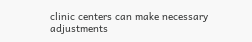clinic centers can make necessary adjustments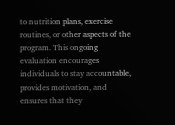to nutrition plans, exercise routines, or other aspects of the program. This ongoing evaluation encourages individuals to stay accountable, provides motivation, and ensures that they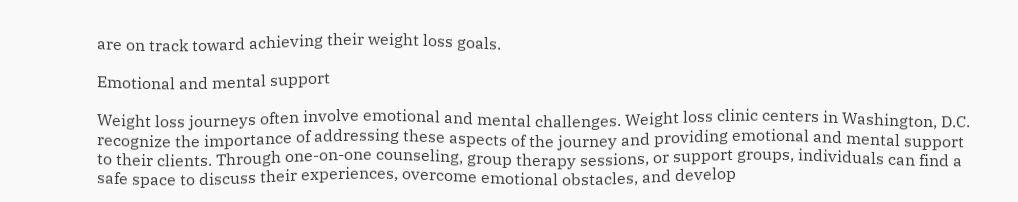are on track toward achieving their weight loss goals.

Emotional and mental support

Weight loss journeys often involve emotional and mental challenges. Weight loss clinic centers in Washington, D.C. recognize the importance of addressing these aspects of the journey and providing emotional and mental support to their clients. Through one-on-one counseling, group therapy sessions, or support groups, individuals can find a safe space to discuss their experiences, overcome emotional obstacles, and develop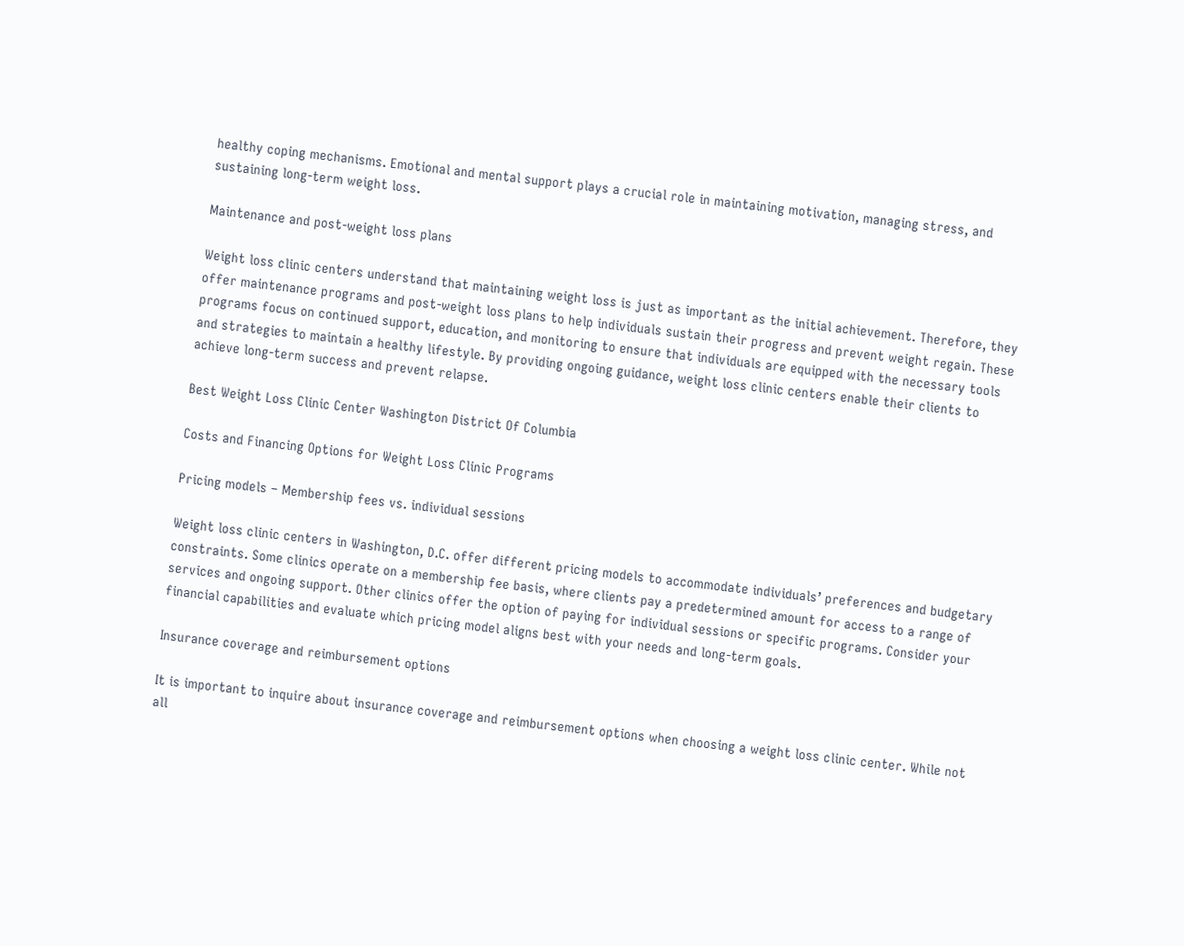healthy coping mechanisms. Emotional and mental support plays a crucial role in maintaining motivation, managing stress, and sustaining long-term weight loss.

Maintenance and post-weight loss plans

Weight loss clinic centers understand that maintaining weight loss is just as important as the initial achievement. Therefore, they offer maintenance programs and post-weight loss plans to help individuals sustain their progress and prevent weight regain. These programs focus on continued support, education, and monitoring to ensure that individuals are equipped with the necessary tools and strategies to maintain a healthy lifestyle. By providing ongoing guidance, weight loss clinic centers enable their clients to achieve long-term success and prevent relapse.

Best Weight Loss Clinic Center Washington District Of Columbia

Costs and Financing Options for Weight Loss Clinic Programs

Pricing models – Membership fees vs. individual sessions

Weight loss clinic centers in Washington, D.C. offer different pricing models to accommodate individuals’ preferences and budgetary constraints. Some clinics operate on a membership fee basis, where clients pay a predetermined amount for access to a range of services and ongoing support. Other clinics offer the option of paying for individual sessions or specific programs. Consider your financial capabilities and evaluate which pricing model aligns best with your needs and long-term goals.

Insurance coverage and reimbursement options

It is important to inquire about insurance coverage and reimbursement options when choosing a weight loss clinic center. While not all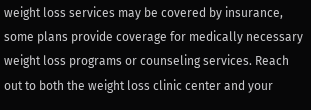weight loss services may be covered by insurance, some plans provide coverage for medically necessary weight loss programs or counseling services. Reach out to both the weight loss clinic center and your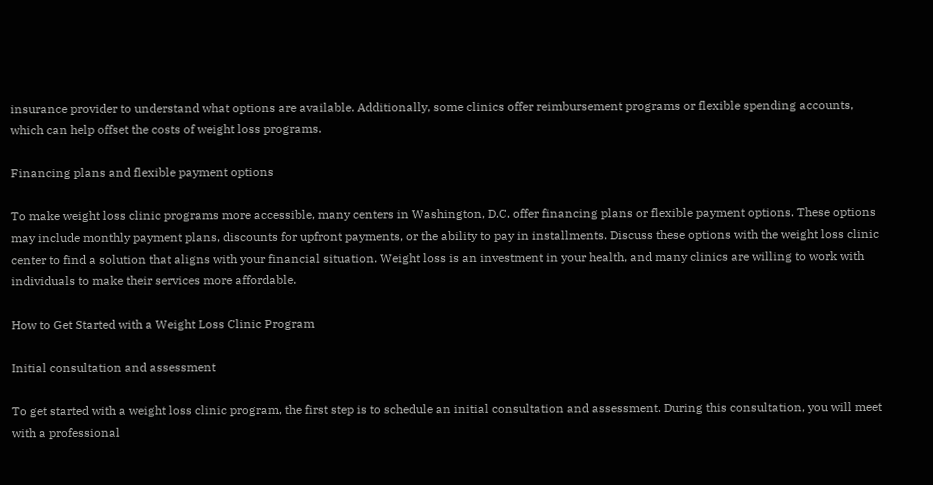insurance provider to understand what options are available. Additionally, some clinics offer reimbursement programs or flexible spending accounts, which can help offset the costs of weight loss programs.

Financing plans and flexible payment options

To make weight loss clinic programs more accessible, many centers in Washington, D.C. offer financing plans or flexible payment options. These options may include monthly payment plans, discounts for upfront payments, or the ability to pay in installments. Discuss these options with the weight loss clinic center to find a solution that aligns with your financial situation. Weight loss is an investment in your health, and many clinics are willing to work with individuals to make their services more affordable.

How to Get Started with a Weight Loss Clinic Program

Initial consultation and assessment

To get started with a weight loss clinic program, the first step is to schedule an initial consultation and assessment. During this consultation, you will meet with a professional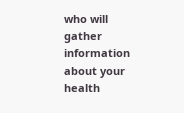who will gather information about your health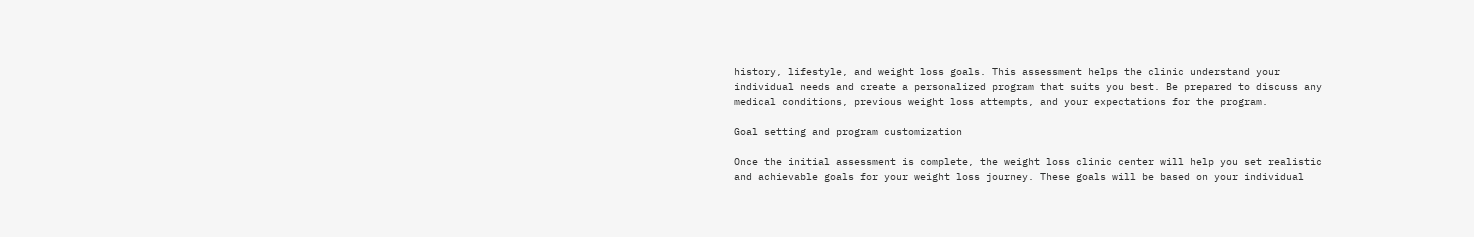history, lifestyle, and weight loss goals. This assessment helps the clinic understand your individual needs and create a personalized program that suits you best. Be prepared to discuss any medical conditions, previous weight loss attempts, and your expectations for the program.

Goal setting and program customization

Once the initial assessment is complete, the weight loss clinic center will help you set realistic and achievable goals for your weight loss journey. These goals will be based on your individual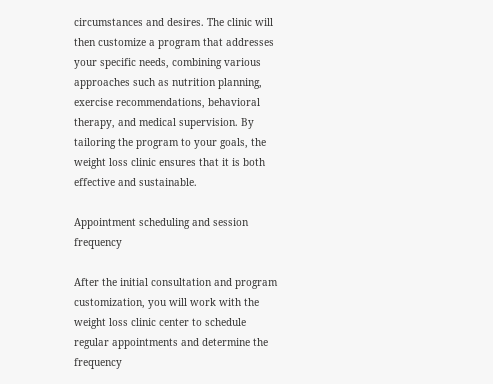circumstances and desires. The clinic will then customize a program that addresses your specific needs, combining various approaches such as nutrition planning, exercise recommendations, behavioral therapy, and medical supervision. By tailoring the program to your goals, the weight loss clinic ensures that it is both effective and sustainable.

Appointment scheduling and session frequency

After the initial consultation and program customization, you will work with the weight loss clinic center to schedule regular appointments and determine the frequency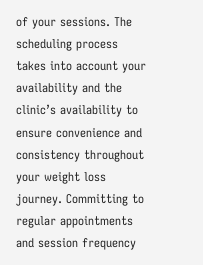of your sessions. The scheduling process takes into account your availability and the clinic’s availability to ensure convenience and consistency throughout your weight loss journey. Committing to regular appointments and session frequency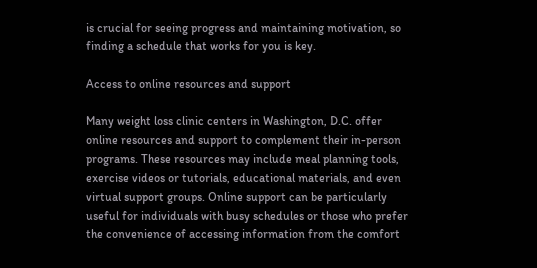is crucial for seeing progress and maintaining motivation, so finding a schedule that works for you is key.

Access to online resources and support

Many weight loss clinic centers in Washington, D.C. offer online resources and support to complement their in-person programs. These resources may include meal planning tools, exercise videos or tutorials, educational materials, and even virtual support groups. Online support can be particularly useful for individuals with busy schedules or those who prefer the convenience of accessing information from the comfort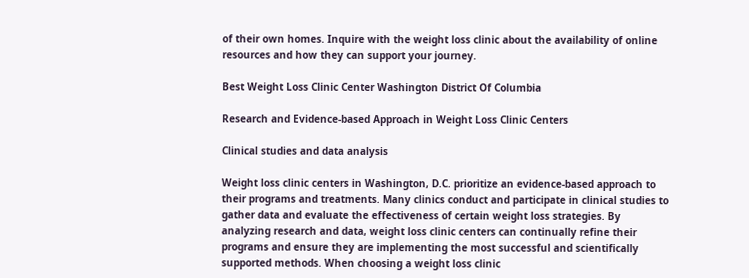of their own homes. Inquire with the weight loss clinic about the availability of online resources and how they can support your journey.

Best Weight Loss Clinic Center Washington District Of Columbia

Research and Evidence-based Approach in Weight Loss Clinic Centers

Clinical studies and data analysis

Weight loss clinic centers in Washington, D.C. prioritize an evidence-based approach to their programs and treatments. Many clinics conduct and participate in clinical studies to gather data and evaluate the effectiveness of certain weight loss strategies. By analyzing research and data, weight loss clinic centers can continually refine their programs and ensure they are implementing the most successful and scientifically supported methods. When choosing a weight loss clinic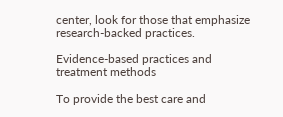center, look for those that emphasize research-backed practices.

Evidence-based practices and treatment methods

To provide the best care and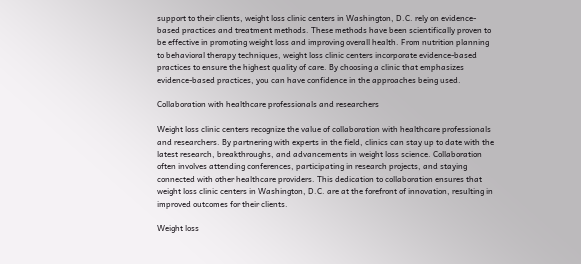support to their clients, weight loss clinic centers in Washington, D.C. rely on evidence-based practices and treatment methods. These methods have been scientifically proven to be effective in promoting weight loss and improving overall health. From nutrition planning to behavioral therapy techniques, weight loss clinic centers incorporate evidence-based practices to ensure the highest quality of care. By choosing a clinic that emphasizes evidence-based practices, you can have confidence in the approaches being used.

Collaboration with healthcare professionals and researchers

Weight loss clinic centers recognize the value of collaboration with healthcare professionals and researchers. By partnering with experts in the field, clinics can stay up to date with the latest research, breakthroughs, and advancements in weight loss science. Collaboration often involves attending conferences, participating in research projects, and staying connected with other healthcare providers. This dedication to collaboration ensures that weight loss clinic centers in Washington, D.C. are at the forefront of innovation, resulting in improved outcomes for their clients.

Weight loss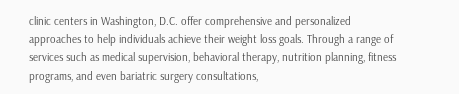clinic centers in Washington, D.C. offer comprehensive and personalized approaches to help individuals achieve their weight loss goals. Through a range of services such as medical supervision, behavioral therapy, nutrition planning, fitness programs, and even bariatric surgery consultations,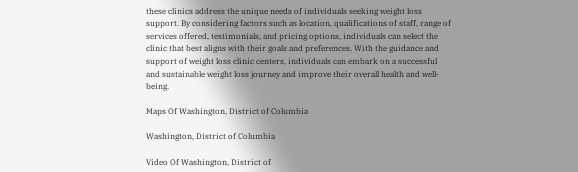these clinics address the unique needs of individuals seeking weight loss support. By considering factors such as location, qualifications of staff, range of services offered, testimonials, and pricing options, individuals can select the clinic that best aligns with their goals and preferences. With the guidance and support of weight loss clinic centers, individuals can embark on a successful and sustainable weight loss journey and improve their overall health and well-being.

Maps Of Washington, District of Columbia

Washington, District of Columbia

Video Of Washington, District of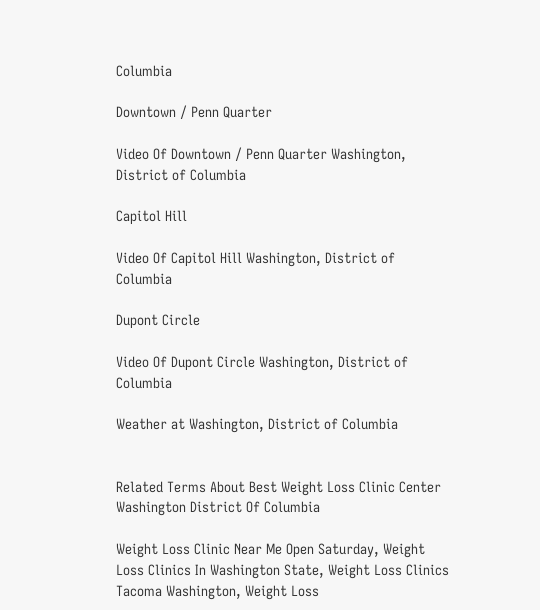Columbia

Downtown / Penn Quarter

Video Of Downtown / Penn Quarter Washington, District of Columbia

Capitol Hill

Video Of Capitol Hill Washington, District of Columbia

Dupont Circle

Video Of Dupont Circle Washington, District of Columbia

Weather at Washington, District of Columbia


Related Terms About Best Weight Loss Clinic Center Washington District Of Columbia

Weight Loss Clinic Near Me Open Saturday, Weight Loss Clinics In Washington State, Weight Loss Clinics Tacoma Washington, Weight Loss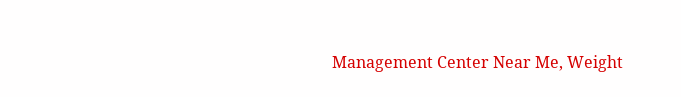Management Center Near Me, Weight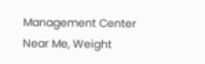Management Center Near Me, Weight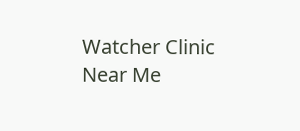Watcher Clinic Near Me